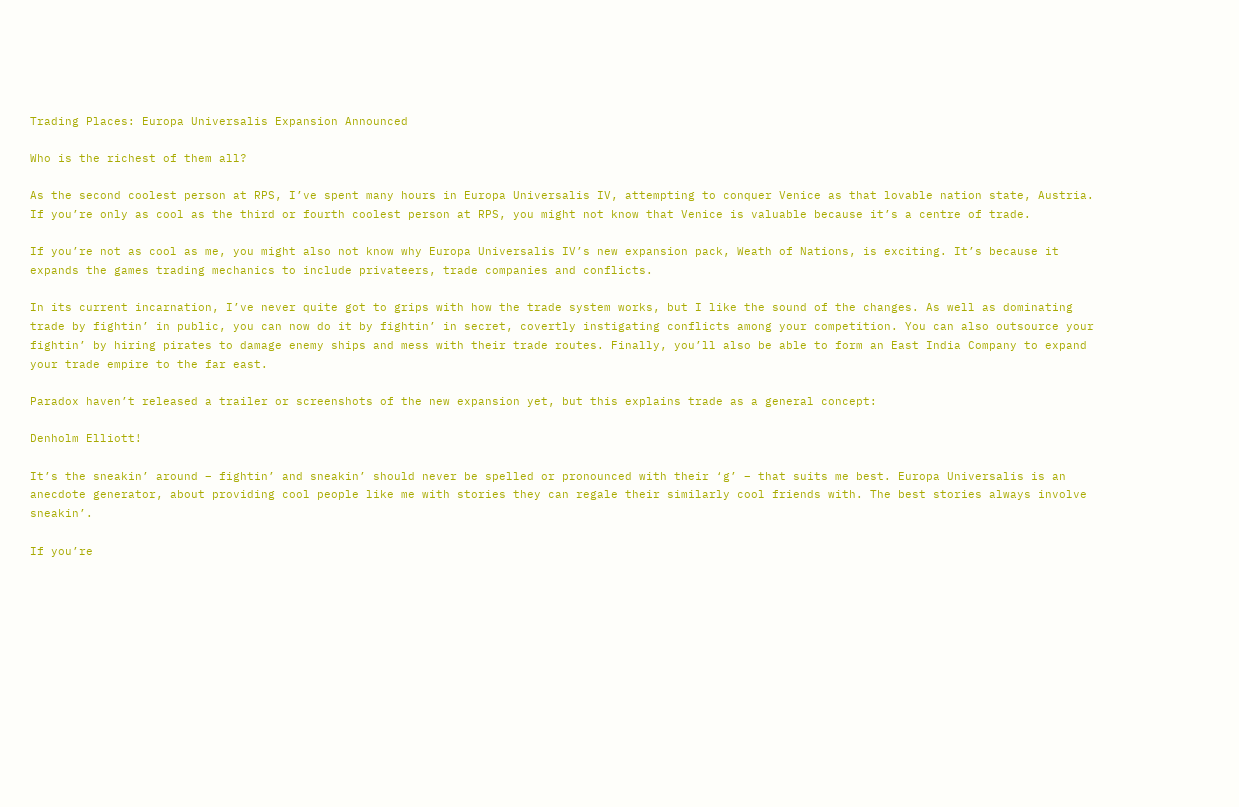Trading Places: Europa Universalis Expansion Announced

Who is the richest of them all?

As the second coolest person at RPS, I’ve spent many hours in Europa Universalis IV, attempting to conquer Venice as that lovable nation state, Austria. If you’re only as cool as the third or fourth coolest person at RPS, you might not know that Venice is valuable because it’s a centre of trade.

If you’re not as cool as me, you might also not know why Europa Universalis IV’s new expansion pack, Weath of Nations, is exciting. It’s because it expands the games trading mechanics to include privateers, trade companies and conflicts.

In its current incarnation, I’ve never quite got to grips with how the trade system works, but I like the sound of the changes. As well as dominating trade by fightin’ in public, you can now do it by fightin’ in secret, covertly instigating conflicts among your competition. You can also outsource your fightin’ by hiring pirates to damage enemy ships and mess with their trade routes. Finally, you’ll also be able to form an East India Company to expand your trade empire to the far east.

Paradox haven’t released a trailer or screenshots of the new expansion yet, but this explains trade as a general concept:

Denholm Elliott!

It’s the sneakin’ around – fightin’ and sneakin’ should never be spelled or pronounced with their ‘g’ – that suits me best. Europa Universalis is an anecdote generator, about providing cool people like me with stories they can regale their similarly cool friends with. The best stories always involve sneakin’.

If you’re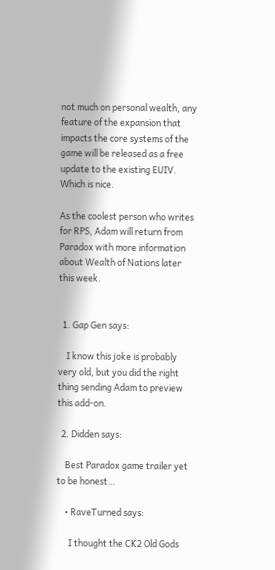not much on personal wealth, any feature of the expansion that impacts the core systems of the game will be released as a free update to the existing EUIV. Which is nice.

As the coolest person who writes for RPS, Adam will return from Paradox with more information about Wealth of Nations later this week.


  1. Gap Gen says:

    I know this joke is probably very old, but you did the right thing sending Adam to preview this add-on.

  2. Didden says:

    Best Paradox game trailer yet to be honest…

    • RaveTurned says:

      I thought the CK2 Old Gods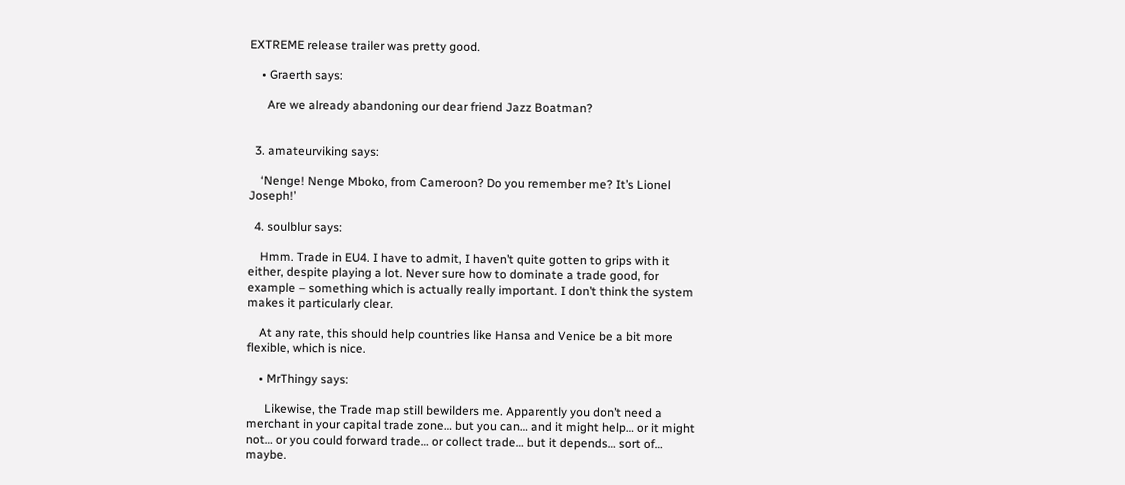EXTREME release trailer was pretty good.

    • Graerth says:

      Are we already abandoning our dear friend Jazz Boatman?


  3. amateurviking says:

    ‘Nenge! Nenge Mboko, from Cameroon? Do you remember me? It’s Lionel Joseph!’

  4. soulblur says:

    Hmm. Trade in EU4. I have to admit, I haven’t quite gotten to grips with it either, despite playing a lot. Never sure how to dominate a trade good, for example – something which is actually really important. I don’t think the system makes it particularly clear.

    At any rate, this should help countries like Hansa and Venice be a bit more flexible, which is nice.

    • MrThingy says:

      Likewise, the Trade map still bewilders me. Apparently you don’t need a merchant in your capital trade zone… but you can… and it might help… or it might not… or you could forward trade… or collect trade… but it depends… sort of… maybe.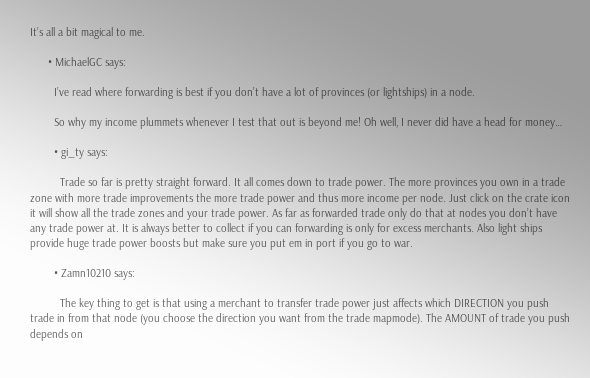It’s all a bit magical to me.

      • MichaelGC says:

        I’ve read where forwarding is best if you don’t have a lot of provinces (or lightships) in a node.

        So why my income plummets whenever I test that out is beyond me! Oh well, I never did have a head for money…

        • gi_ty says:

          Trade so far is pretty straight forward. It all comes down to trade power. The more provinces you own in a trade zone with more trade improvements the more trade power and thus more income per node. Just click on the crate icon it will show all the trade zones and your trade power. As far as forwarded trade only do that at nodes you don’t have any trade power at. It is always better to collect if you can forwarding is only for excess merchants. Also light ships provide huge trade power boosts but make sure you put em in port if you go to war.

        • Zamn10210 says:

          The key thing to get is that using a merchant to transfer trade power just affects which DIRECTION you push trade in from that node (you choose the direction you want from the trade mapmode). The AMOUNT of trade you push depends on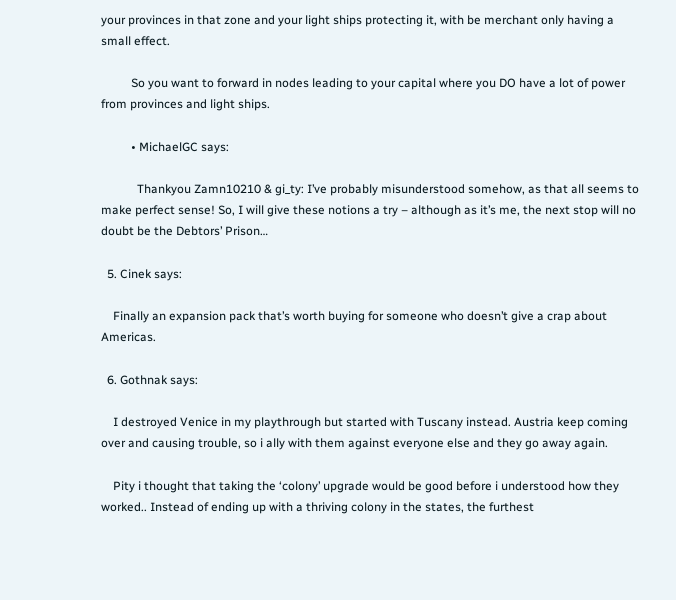your provinces in that zone and your light ships protecting it, with be merchant only having a small effect.

          So you want to forward in nodes leading to your capital where you DO have a lot of power from provinces and light ships.

          • MichaelGC says:

            Thankyou Zamn10210 & gi_ty: I’ve probably misunderstood somehow, as that all seems to make perfect sense! So, I will give these notions a try – although as it’s me, the next stop will no doubt be the Debtors’ Prison…

  5. Cinek says:

    Finally an expansion pack that’s worth buying for someone who doesn’t give a crap about Americas.

  6. Gothnak says:

    I destroyed Venice in my playthrough but started with Tuscany instead. Austria keep coming over and causing trouble, so i ally with them against everyone else and they go away again.

    Pity i thought that taking the ‘colony’ upgrade would be good before i understood how they worked.. Instead of ending up with a thriving colony in the states, the furthest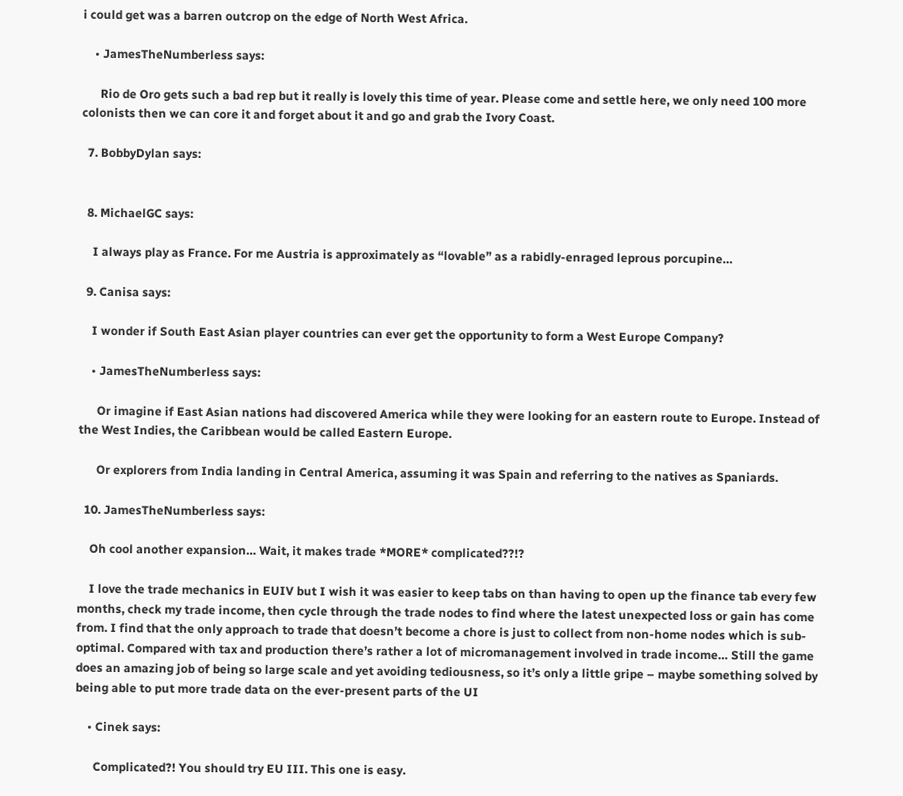i could get was a barren outcrop on the edge of North West Africa.

    • JamesTheNumberless says:

      Rio de Oro gets such a bad rep but it really is lovely this time of year. Please come and settle here, we only need 100 more colonists then we can core it and forget about it and go and grab the Ivory Coast.

  7. BobbyDylan says:


  8. MichaelGC says:

    I always play as France. For me Austria is approximately as “lovable” as a rabidly-enraged leprous porcupine…

  9. Canisa says:

    I wonder if South East Asian player countries can ever get the opportunity to form a West Europe Company?

    • JamesTheNumberless says:

      Or imagine if East Asian nations had discovered America while they were looking for an eastern route to Europe. Instead of the West Indies, the Caribbean would be called Eastern Europe.

      Or explorers from India landing in Central America, assuming it was Spain and referring to the natives as Spaniards.

  10. JamesTheNumberless says:

    Oh cool another expansion… Wait, it makes trade *MORE* complicated??!?

    I love the trade mechanics in EUIV but I wish it was easier to keep tabs on than having to open up the finance tab every few months, check my trade income, then cycle through the trade nodes to find where the latest unexpected loss or gain has come from. I find that the only approach to trade that doesn’t become a chore is just to collect from non-home nodes which is sub-optimal. Compared with tax and production there’s rather a lot of micromanagement involved in trade income… Still the game does an amazing job of being so large scale and yet avoiding tediousness, so it’s only a little gripe – maybe something solved by being able to put more trade data on the ever-present parts of the UI

    • Cinek says:

      Complicated?! You should try EU III. This one is easy.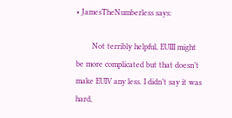• JamesTheNumberless says:

        Not terribly helpful, EUIII might be more complicated but that doesn’t make EUIV any less. I didn’t say it was hard,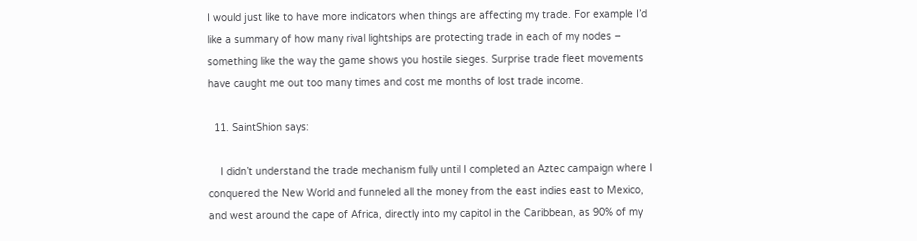I would just like to have more indicators when things are affecting my trade. For example I’d like a summary of how many rival lightships are protecting trade in each of my nodes – something like the way the game shows you hostile sieges. Surprise trade fleet movements have caught me out too many times and cost me months of lost trade income.

  11. SaintShion says:

    I didn’t understand the trade mechanism fully until I completed an Aztec campaign where I conquered the New World and funneled all the money from the east indies east to Mexico, and west around the cape of Africa, directly into my capitol in the Caribbean, as 90% of my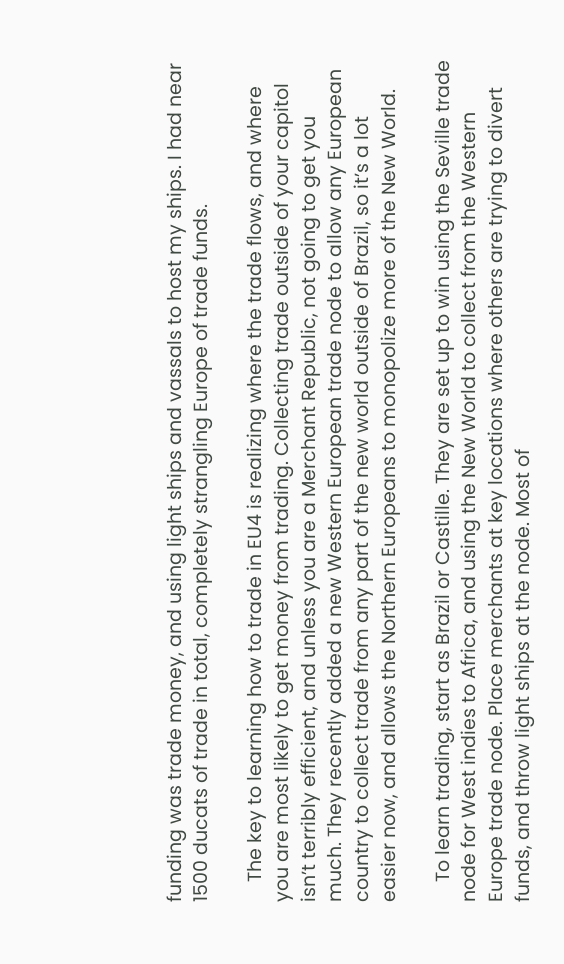funding was trade money, and using light ships and vassals to host my ships. I had near 1500 ducats of trade in total, completely strangling Europe of trade funds.

    The key to learning how to trade in EU4 is realizing where the trade flows, and where you are most likely to get money from trading. Collecting trade outside of your capitol isn’t terribly efficient, and unless you are a Merchant Republic, not going to get you much. They recently added a new Western European trade node to allow any European country to collect trade from any part of the new world outside of Brazil, so it’s a lot easier now, and allows the Northern Europeans to monopolize more of the New World.

    To learn trading, start as Brazil or Castille. They are set up to win using the Seville trade node for West indies to Africa, and using the New World to collect from the Western Europe trade node. Place merchants at key locations where others are trying to divert funds, and throw light ships at the node. Most of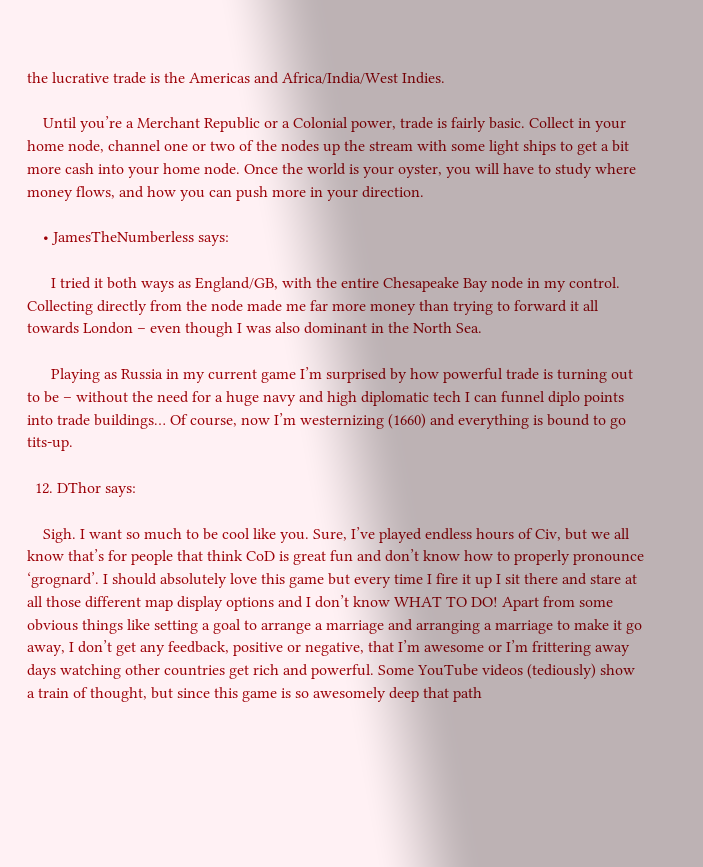the lucrative trade is the Americas and Africa/India/West Indies.

    Until you’re a Merchant Republic or a Colonial power, trade is fairly basic. Collect in your home node, channel one or two of the nodes up the stream with some light ships to get a bit more cash into your home node. Once the world is your oyster, you will have to study where money flows, and how you can push more in your direction.

    • JamesTheNumberless says:

      I tried it both ways as England/GB, with the entire Chesapeake Bay node in my control. Collecting directly from the node made me far more money than trying to forward it all towards London – even though I was also dominant in the North Sea.

      Playing as Russia in my current game I’m surprised by how powerful trade is turning out to be – without the need for a huge navy and high diplomatic tech I can funnel diplo points into trade buildings… Of course, now I’m westernizing (1660) and everything is bound to go tits-up.

  12. DThor says:

    Sigh. I want so much to be cool like you. Sure, I’ve played endless hours of Civ, but we all know that’s for people that think CoD is great fun and don’t know how to properly pronounce ‘grognard’. I should absolutely love this game but every time I fire it up I sit there and stare at all those different map display options and I don’t know WHAT TO DO! Apart from some obvious things like setting a goal to arrange a marriage and arranging a marriage to make it go away, I don’t get any feedback, positive or negative, that I’m awesome or I’m frittering away days watching other countries get rich and powerful. Some YouTube videos (tediously) show a train of thought, but since this game is so awesomely deep that path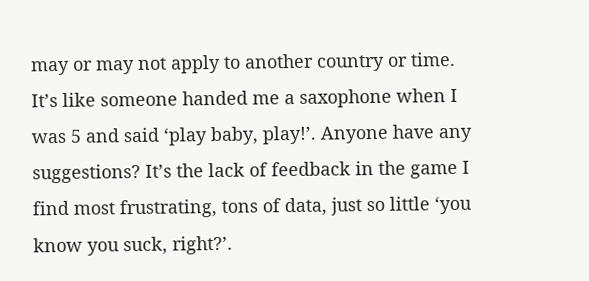may or may not apply to another country or time. It’s like someone handed me a saxophone when I was 5 and said ‘play baby, play!’. Anyone have any suggestions? It’s the lack of feedback in the game I find most frustrating, tons of data, just so little ‘you know you suck, right?’.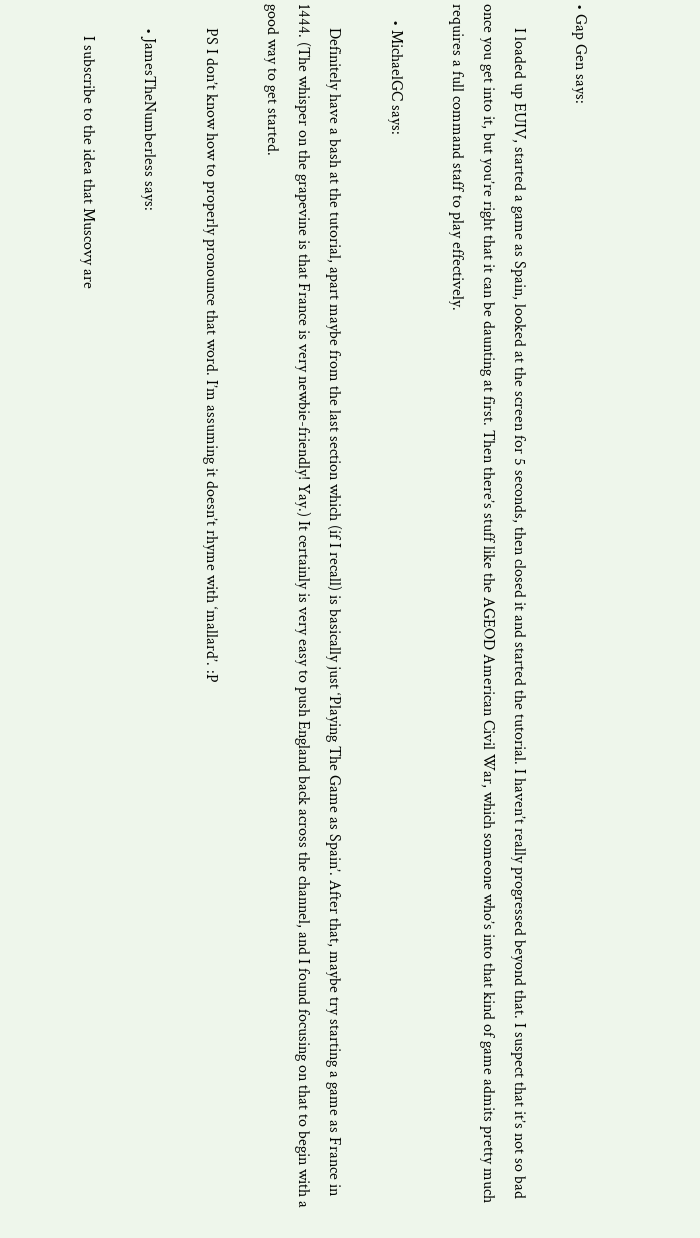• Gap Gen says:

      I loaded up EUIV, started a game as Spain, looked at the screen for 5 seconds, then closed it and started the tutorial. I haven’t really progressed beyond that. I suspect that it’s not so bad once you get into it, but you’re right that it can be daunting at first. Then there’s stuff like the AGEOD American Civil War, which someone who’s into that kind of game admits pretty much requires a full command staff to play effectively.

    • MichaelGC says:

      Definitely have a bash at the tutorial, apart maybe from the last section which (if I recall) is basically just ‘Playing The Game as Spain’. After that, maybe try starting a game as France in 1444. (The whisper on the grapevine is that France is very newbie-friendly! Yay.) It certainly is very easy to push England back across the channel, and I found focusing on that to begin with a good way to get started.

      PS I don’t know how to properly pronounce that word. I’m assuming it doesn’t rhyme with ‘mallard’. :P

      • JamesTheNumberless says:

        I subscribe to the idea that Muscovy are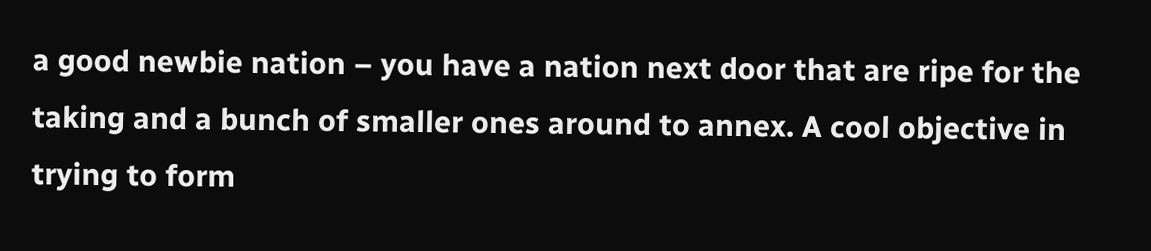a good newbie nation – you have a nation next door that are ripe for the taking and a bunch of smaller ones around to annex. A cool objective in trying to form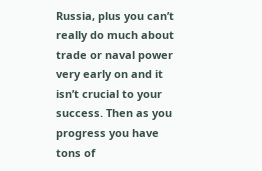Russia, plus you can’t really do much about trade or naval power very early on and it isn’t crucial to your success. Then as you progress you have tons of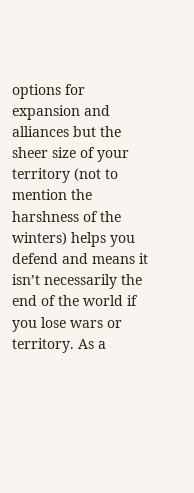options for expansion and alliances but the sheer size of your territory (not to mention the harshness of the winters) helps you defend and means it isn’t necessarily the end of the world if you lose wars or territory. As a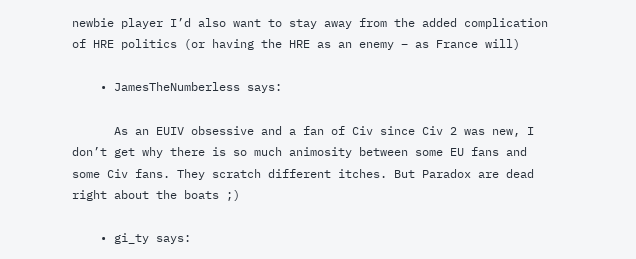newbie player I’d also want to stay away from the added complication of HRE politics (or having the HRE as an enemy – as France will)

    • JamesTheNumberless says:

      As an EUIV obsessive and a fan of Civ since Civ 2 was new, I don’t get why there is so much animosity between some EU fans and some Civ fans. They scratch different itches. But Paradox are dead right about the boats ;)

    • gi_ty says: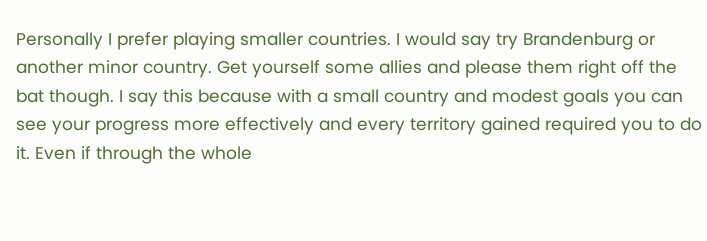Personally I prefer playing smaller countries. I would say try Brandenburg or another minor country. Get yourself some allies and please them right off the bat though. I say this because with a small country and modest goals you can see your progress more effectively and every territory gained required you to do it. Even if through the whole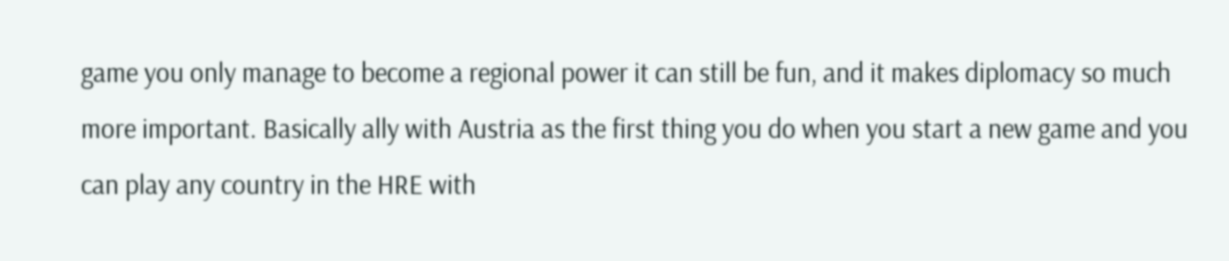game you only manage to become a regional power it can still be fun, and it makes diplomacy so much more important. Basically ally with Austria as the first thing you do when you start a new game and you can play any country in the HRE with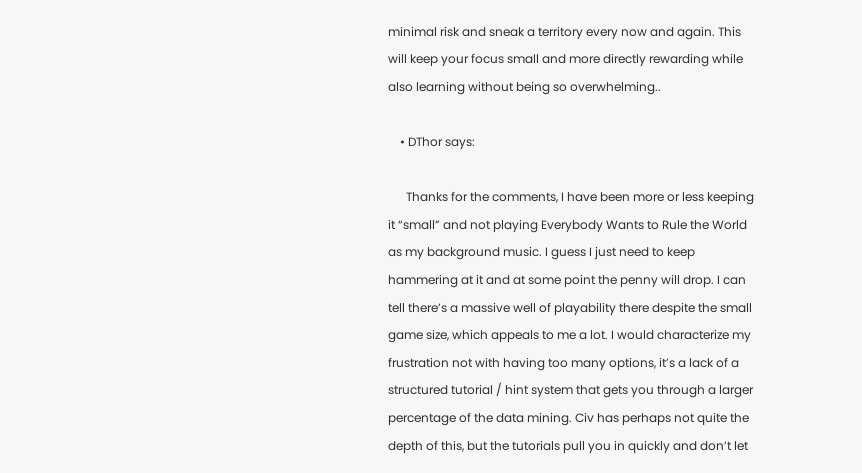minimal risk and sneak a territory every now and again. This will keep your focus small and more directly rewarding while also learning without being so overwhelming..

    • DThor says:

      Thanks for the comments, I have been more or less keeping it “small” and not playing Everybody Wants to Rule the World as my background music. I guess I just need to keep hammering at it and at some point the penny will drop. I can tell there’s a massive well of playability there despite the small game size, which appeals to me a lot. I would characterize my frustration not with having too many options, it’s a lack of a structured tutorial / hint system that gets you through a larger percentage of the data mining. Civ has perhaps not quite the depth of this, but the tutorials pull you in quickly and don’t let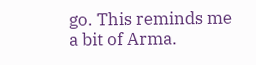go. This reminds me a bit of Arma.